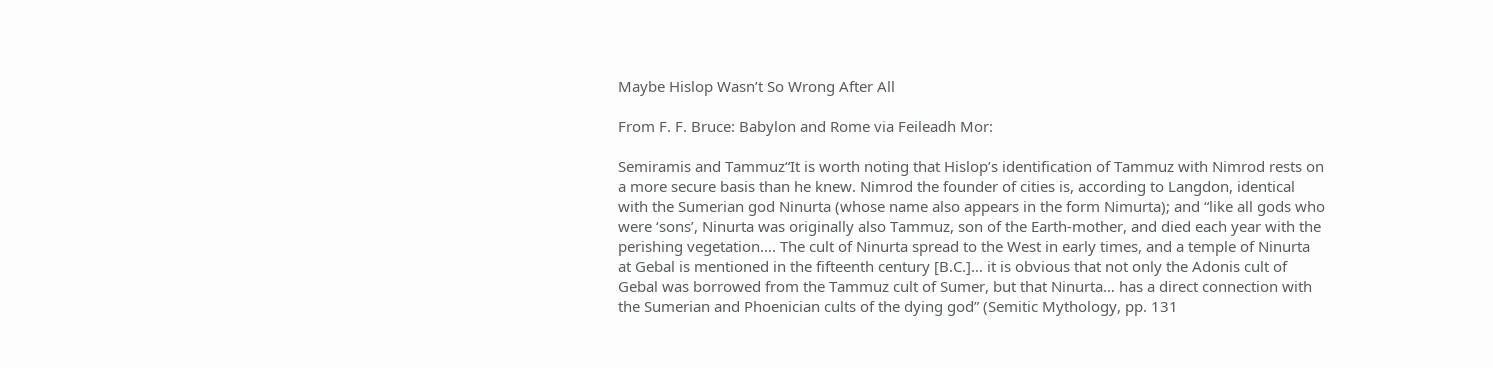Maybe Hislop Wasn’t So Wrong After All

From F. F. Bruce: Babylon and Rome via Feileadh Mor:

Semiramis and Tammuz“It is worth noting that Hislop’s identification of Tammuz with Nimrod rests on a more secure basis than he knew. Nimrod the founder of cities is, according to Langdon, identical with the Sumerian god Ninurta (whose name also appears in the form Nimurta); and “like all gods who were ‘sons’, Ninurta was originally also Tammuz, son of the Earth-mother, and died each year with the perishing vegetation…. The cult of Ninurta spread to the West in early times, and a temple of Ninurta at Gebal is mentioned in the fifteenth century [B.C.]… it is obvious that not only the Adonis cult of Gebal was borrowed from the Tammuz cult of Sumer, but that Ninurta… has a direct connection with the Sumerian and Phoenician cults of the dying god” (Semitic Mythology, pp. 131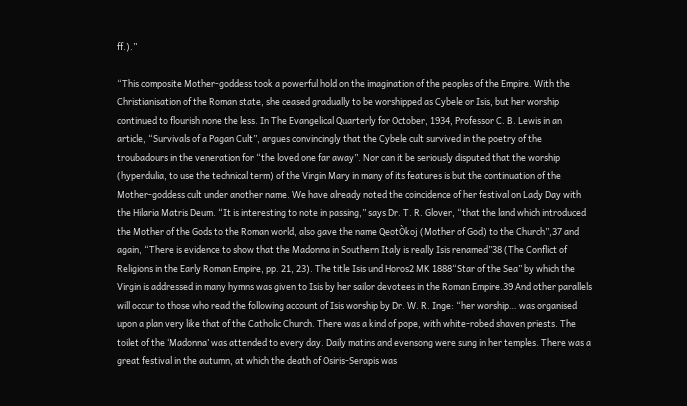ff.).”

“This composite Mother-goddess took a powerful hold on the imagination of the peoples of the Empire. With the Christianisation of the Roman state, she ceased gradually to be worshipped as Cybele or Isis, but her worship continued to flourish none the less. In The Evangelical Quarterly for October, 1934, Professor C. B. Lewis in an article, “Survivals of a Pagan Cult”, argues convincingly that the Cybele cult survived in the poetry of the troubadours in the veneration for “the loved one far away”. Nor can it be seriously disputed that the worship (hyperdulia, to use the technical term) of the Virgin Mary in many of its features is but the continuation of the Mother-goddess cult under another name. We have already noted the coincidence of her festival on Lady Day with the Hilaria Matris Deum. “It is interesting to note in passing,” says Dr. T. R. Glover, “that the land which introduced the Mother of the Gods to the Roman world, also gave the name QeotÒkoj (Mother of God) to the Church”,37 and again, “There is evidence to show that the Madonna in Southern Italy is really Isis renamed”38 (The Conflict of  Religions in the Early Roman Empire, pp. 21, 23). The title Isis und Horos2 MK 1888“Star of the Sea” by which the Virgin is addressed in many hymns was given to Isis by her sailor devotees in the Roman Empire.39 And other parallels will occur to those who read the following account of Isis worship by Dr. W. R. Inge: “her worship… was organised upon a plan very like that of the Catholic Church. There was a kind of pope, with white-robed shaven priests. The toilet of the ‘Madonna’ was attended to every day. Daily matins and evensong were sung in her temples. There was a great festival in the autumn, at which the death of Osiris-Serapis was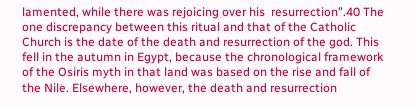lamented, while there was rejoicing over his  resurrection”.40 The one discrepancy between this ritual and that of the Catholic Church is the date of the death and resurrection of the god. This fell in the autumn in Egypt, because the chronological framework of the Osiris myth in that land was based on the rise and fall of the Nile. Elsewhere, however, the death and resurrection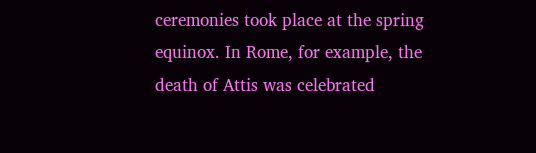ceremonies took place at the spring equinox. In Rome, for example, the death of Attis was celebrated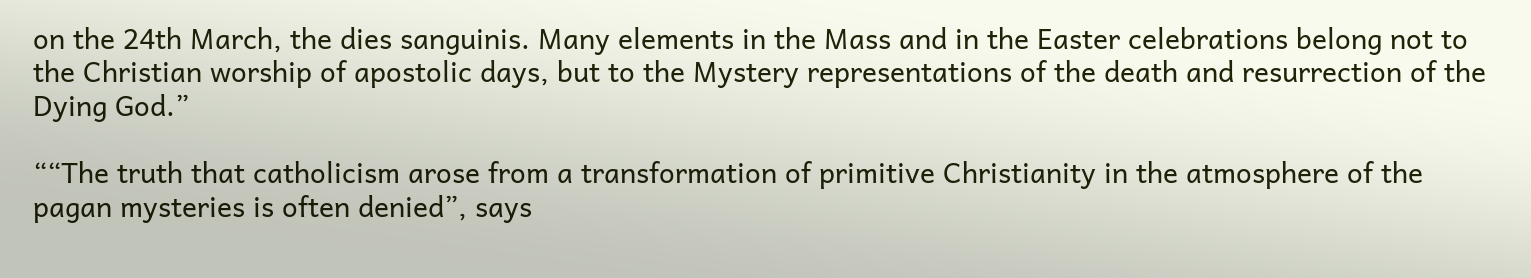on the 24th March, the dies sanguinis. Many elements in the Mass and in the Easter celebrations belong not to the Christian worship of apostolic days, but to the Mystery representations of the death and resurrection of the Dying God.”

““The truth that catholicism arose from a transformation of primitive Christianity in the atmosphere of the pagan mysteries is often denied”, says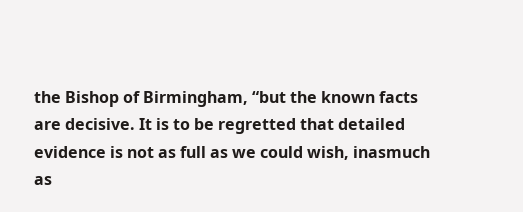the Bishop of Birmingham, “but the known facts are decisive. It is to be regretted that detailed evidence is not as full as we could wish, inasmuch as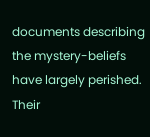documents describing the mystery-beliefs have largely perished. Their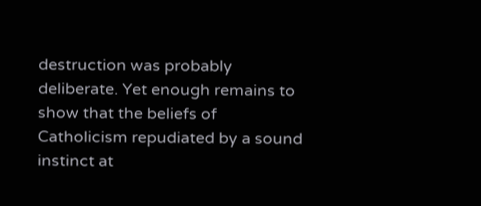destruction was probably deliberate. Yet enough remains to show that the beliefs of Catholicism repudiated by a sound instinct at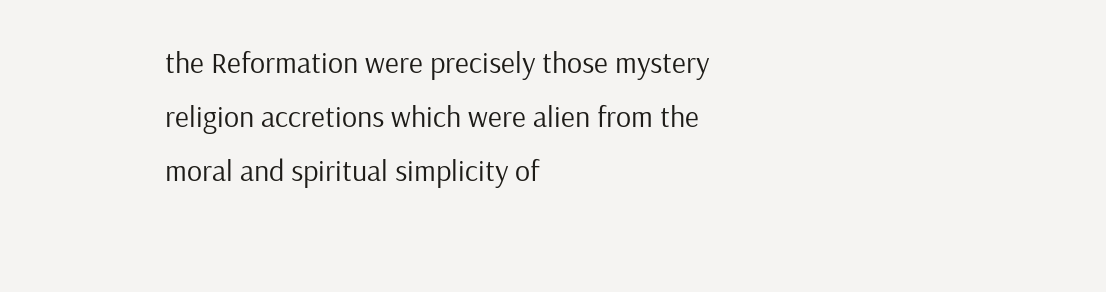the Reformation were precisely those mystery religion accretions which were alien from the moral and spiritual simplicity of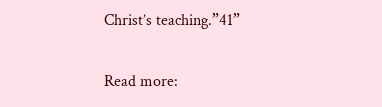Christ’s teaching.”41”

Read more: